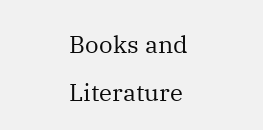Books and Literature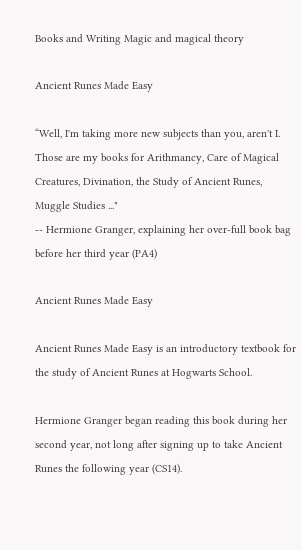Books and Writing Magic and magical theory

Ancient Runes Made Easy

“Well, I'm taking more new subjects than you, aren't I. Those are my books for Arithmancy, Care of Magical Creatures, Divination, the Study of Ancient Runes, Muggle Studies ..."
-- Hermione Granger, explaining her over-full book bag before her third year (PA4)

Ancient Runes Made Easy

Ancient Runes Made Easy is an introductory textbook for the study of Ancient Runes at Hogwarts School.

Hermione Granger began reading this book during her second year, not long after signing up to take Ancient Runes the following year (CS14).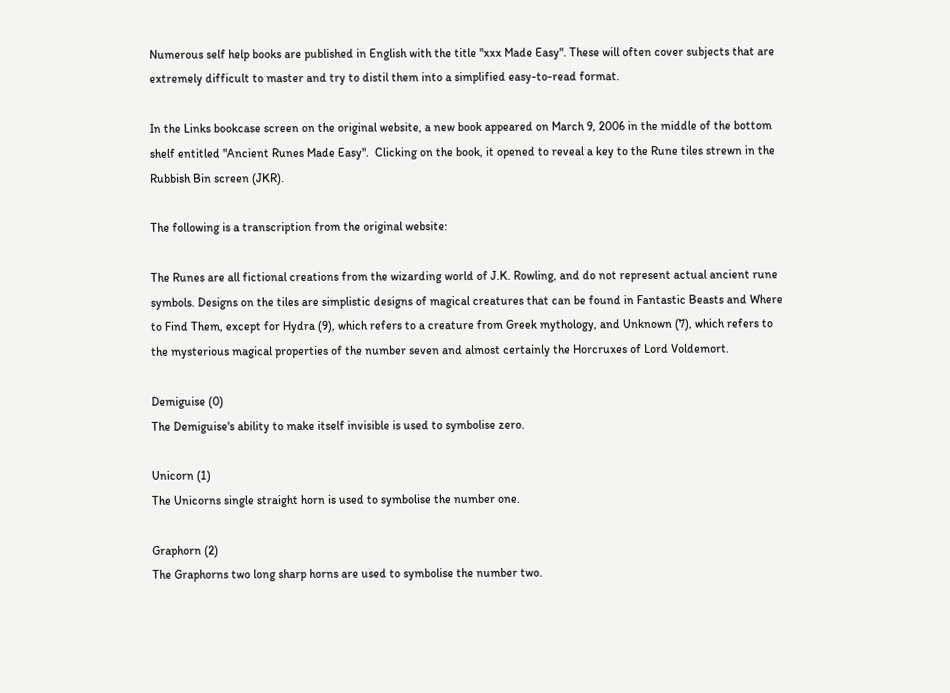Numerous self help books are published in English with the title "xxx Made Easy". These will often cover subjects that are extremely difficult to master and try to distil them into a simplified easy-to-read format.

In the Links bookcase screen on the original website, a new book appeared on March 9, 2006 in the middle of the bottom shelf entitled "Ancient Runes Made Easy".  Clicking on the book, it opened to reveal a key to the Rune tiles strewn in the Rubbish Bin screen (JKR).

The following is a transcription from the original website:

The Runes are all fictional creations from the wizarding world of J.K. Rowling, and do not represent actual ancient rune symbols. Designs on the tiles are simplistic designs of magical creatures that can be found in Fantastic Beasts and Where to Find Them, except for Hydra (9), which refers to a creature from Greek mythology, and Unknown (7), which refers to the mysterious magical properties of the number seven and almost certainly the Horcruxes of Lord Voldemort.

Demiguise (0)
The Demiguise's ability to make itself invisible is used to symbolise zero.

Unicorn (1)
The Unicorns single straight horn is used to symbolise the number one.

Graphorn (2)
The Graphorns two long sharp horns are used to symbolise the number two.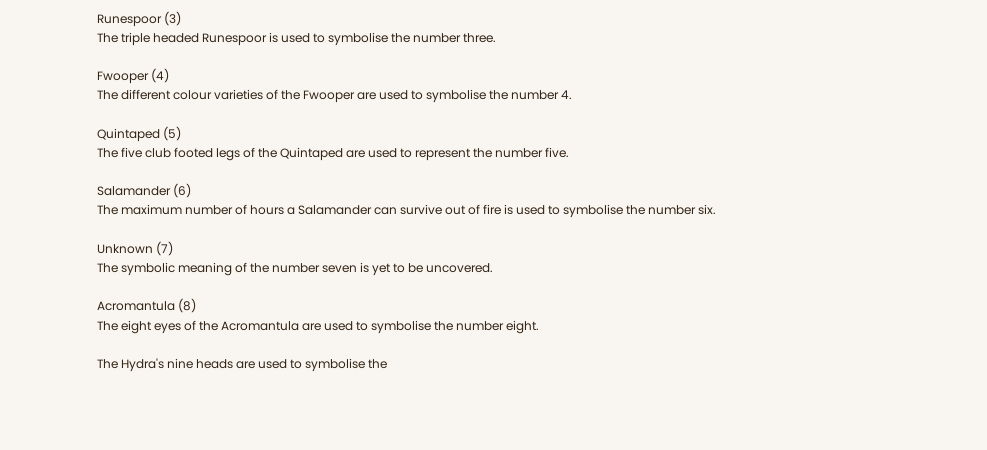Runespoor (3)
The triple headed Runespoor is used to symbolise the number three.

Fwooper (4)
The different colour varieties of the Fwooper are used to symbolise the number 4.

Quintaped (5)
The five club footed legs of the Quintaped are used to represent the number five.

Salamander (6)
The maximum number of hours a Salamander can survive out of fire is used to symbolise the number six.

Unknown (7)
The symbolic meaning of the number seven is yet to be uncovered.

Acromantula (8)
The eight eyes of the Acromantula are used to symbolise the number eight.

The Hydra's nine heads are used to symbolise the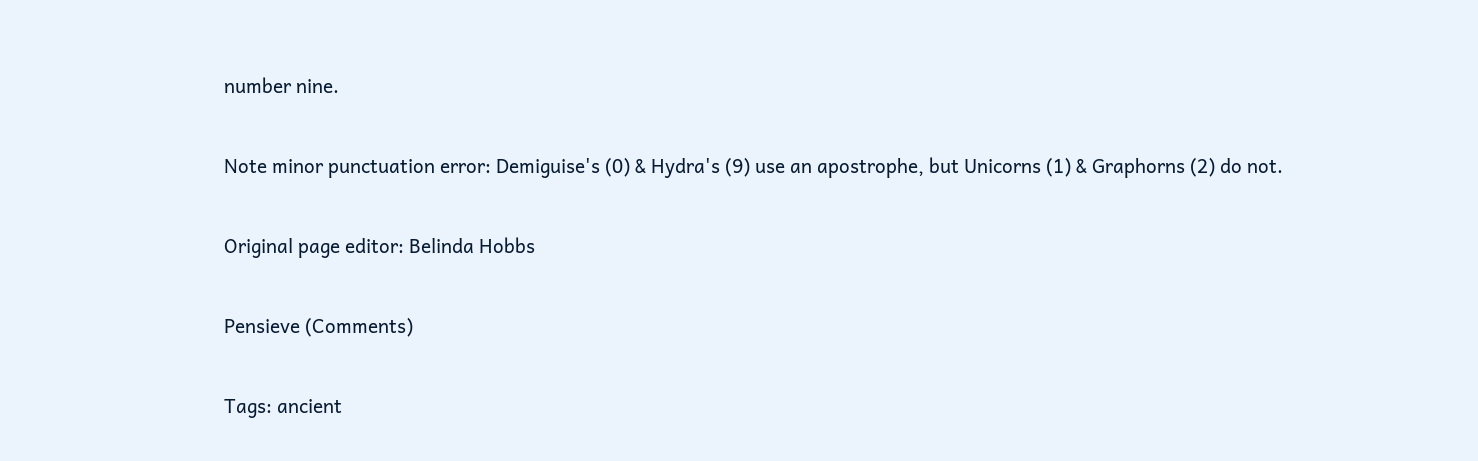number nine.

Note minor punctuation error: Demiguise's (0) & Hydra's (9) use an apostrophe, but Unicorns (1) & Graphorns (2) do not.

Original page editor: Belinda Hobbs

Pensieve (Comments)

Tags: ancient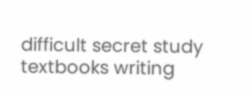difficult secret study textbooks writing